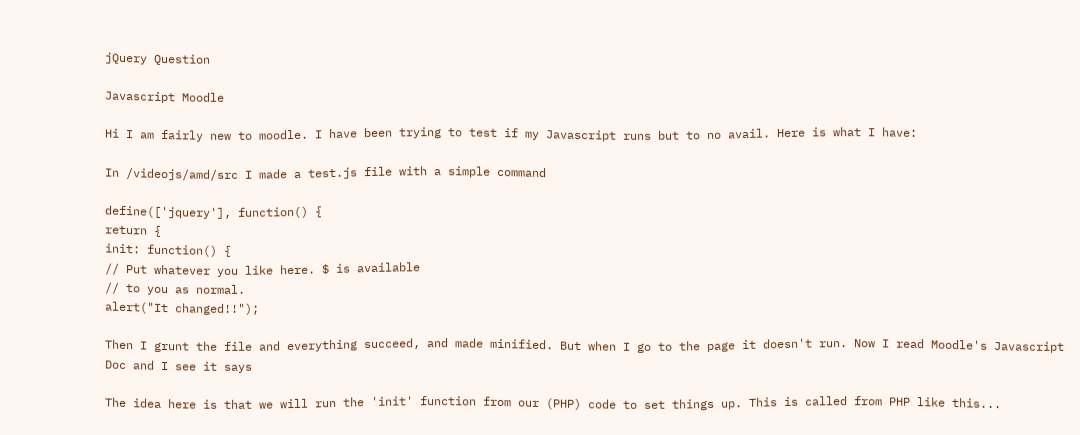jQuery Question

Javascript Moodle

Hi I am fairly new to moodle. I have been trying to test if my Javascript runs but to no avail. Here is what I have:

In /videojs/amd/src I made a test.js file with a simple command

define(['jquery'], function() {
return {
init: function() {
// Put whatever you like here. $ is available
// to you as normal.
alert("It changed!!");

Then I grunt the file and everything succeed, and made minified. But when I go to the page it doesn't run. Now I read Moodle's Javascript Doc and I see it says

The idea here is that we will run the 'init' function from our (PHP) code to set things up. This is called from PHP like this...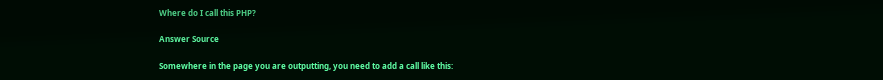Where do I call this PHP?

Answer Source

Somewhere in the page you are outputting, you need to add a call like this: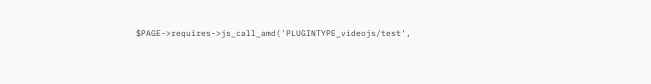$PAGE->requires->js_call_amd('PLUGINTYPE_videojs/test',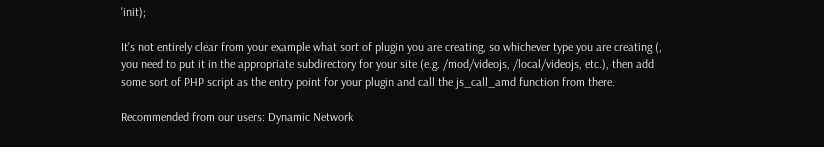'init);

It's not entirely clear from your example what sort of plugin you are creating, so whichever type you are creating (, you need to put it in the appropriate subdirectory for your site (e.g. /mod/videojs, /local/videojs, etc.), then add some sort of PHP script as the entry point for your plugin and call the js_call_amd function from there.

Recommended from our users: Dynamic Network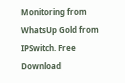Monitoring from WhatsUp Gold from IPSwitch. Free Download